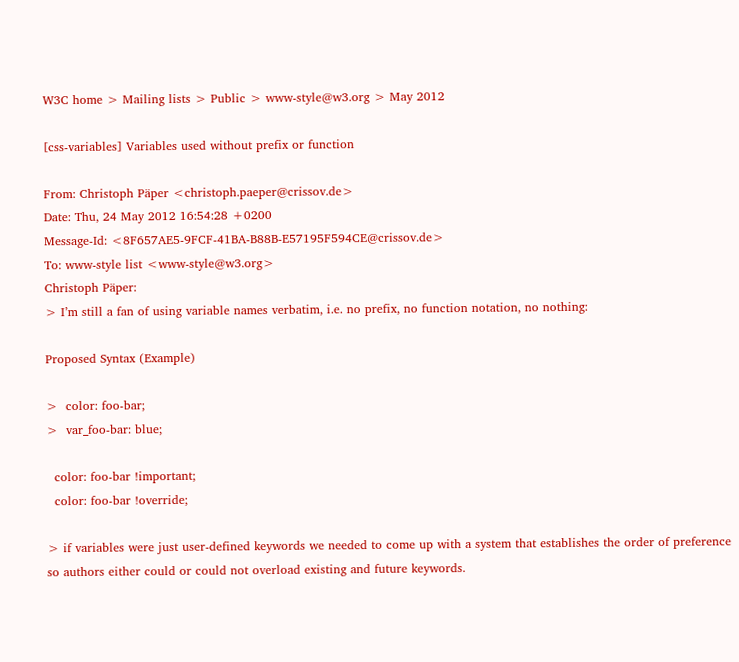W3C home > Mailing lists > Public > www-style@w3.org > May 2012

[css-variables] Variables used without prefix or function

From: Christoph Päper <christoph.paeper@crissov.de>
Date: Thu, 24 May 2012 16:54:28 +0200
Message-Id: <8F657AE5-9FCF-41BA-B88B-E57195F594CE@crissov.de>
To: www-style list <www-style@w3.org>
Christoph Päper:
> I’m still a fan of using variable names verbatim, i.e. no prefix, no function notation, no nothing:

Proposed Syntax (Example)

>  color: foo-bar;
>  var_foo-bar: blue;

  color: foo-bar !important;
  color: foo-bar !override;

> if variables were just user-defined keywords we needed to come up with a system that establishes the order of preference so authors either could or could not overload existing and future keywords.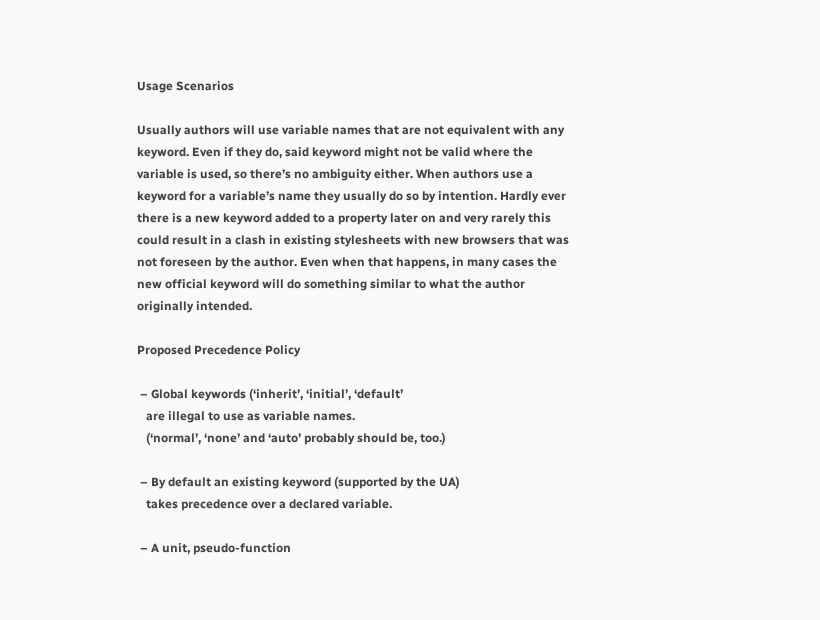Usage Scenarios

Usually authors will use variable names that are not equivalent with any keyword. Even if they do, said keyword might not be valid where the variable is used, so there’s no ambiguity either. When authors use a keyword for a variable’s name they usually do so by intention. Hardly ever there is a new keyword added to a property later on and very rarely this could result in a clash in existing stylesheets with new browsers that was not foreseen by the author. Even when that happens, in many cases the new official keyword will do something similar to what the author originally intended.

Proposed Precedence Policy

 – Global keywords (‘inherit’, ‘initial’, ‘default’
   are illegal to use as variable names.
   (‘normal’, ‘none’ and ‘auto’ probably should be, too.)

 – By default an existing keyword (supported by the UA)
   takes precedence over a declared variable.

 – A unit, pseudo-function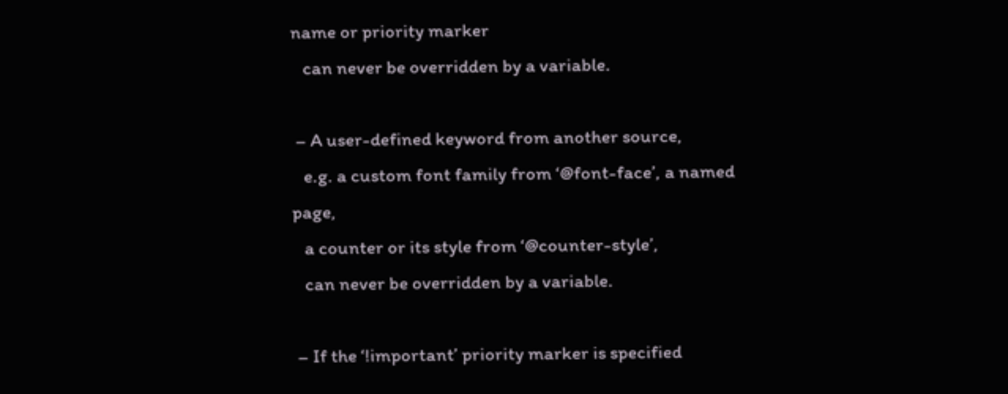name or priority marker
   can never be overridden by a variable.

 – A user-defined keyword from another source,
   e.g. a custom font family from ‘@font-face’, a named page,
   a counter or its style from ‘@counter-style’,
   can never be overridden by a variable.

 – If the ‘!important’ priority marker is specified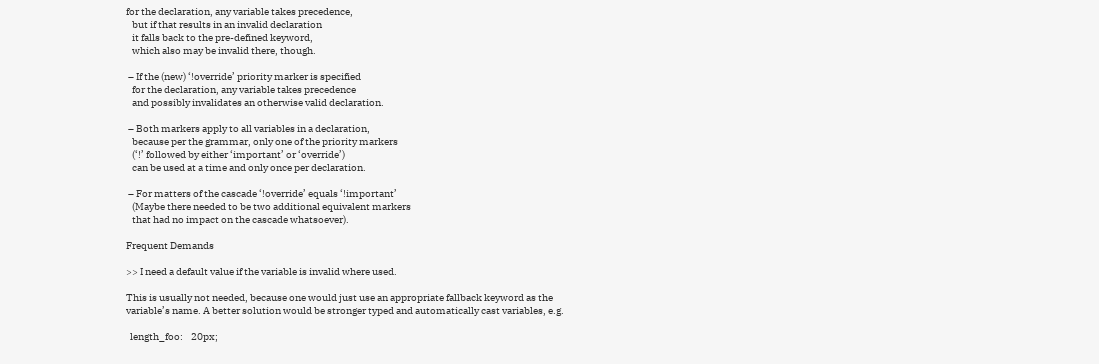for the declaration, any variable takes precedence,
   but if that results in an invalid declaration
   it falls back to the pre-defined keyword,
   which also may be invalid there, though.

 – If the (new) ‘!override’ priority marker is specified
   for the declaration, any variable takes precedence
   and possibly invalidates an otherwise valid declaration.

 – Both markers apply to all variables in a declaration,
   because per the grammar, only one of the priority markers
   (‘!’ followed by either ‘important’ or ‘override’)
   can be used at a time and only once per declaration.

 – For matters of the cascade ‘!override’ equals ‘!important’
   (Maybe there needed to be two additional equivalent markers
   that had no impact on the cascade whatsoever).

Frequent Demands

>> I need a default value if the variable is invalid where used.

This is usually not needed, because one would just use an appropriate fallback keyword as the variable’s name. A better solution would be stronger typed and automatically cast variables, e.g.

  length_foo:    20px;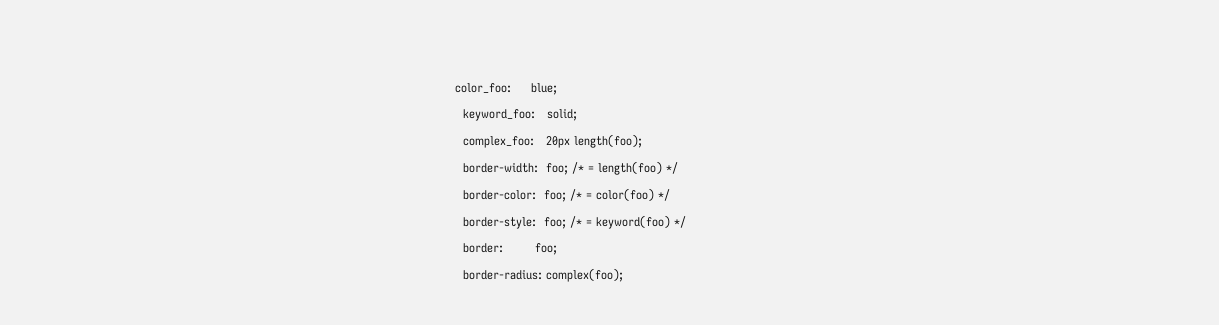color_foo:     blue;
  keyword_foo:   solid;
  complex_foo:   20px length(foo);
  border-width:  foo; /* = length(foo) */
  border-color:  foo; /* = color(foo) */
  border-style:  foo; /* = keyword(foo) */
  border:        foo;
  border-radius: complex(foo);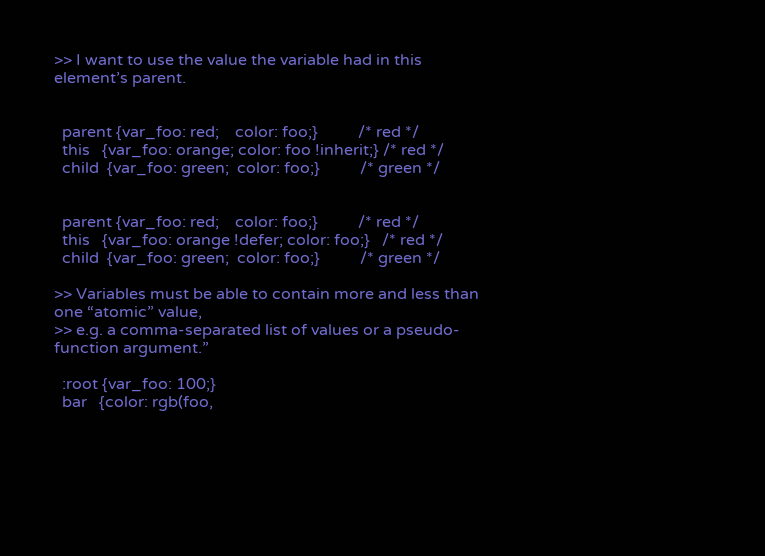>> I want to use the value the variable had in this element’s parent.


  parent {var_foo: red;    color: foo;}          /* red */
  this   {var_foo: orange; color: foo !inherit;} /* red */
  child  {var_foo: green;  color: foo;}          /* green */


  parent {var_foo: red;    color: foo;}          /* red */
  this   {var_foo: orange !defer; color: foo;}   /* red */
  child  {var_foo: green;  color: foo;}          /* green */

>> Variables must be able to contain more and less than one “atomic” value,
>> e.g. a comma-separated list of values or a pseudo-function argument.”

  :root {var_foo: 100;}
  bar   {color: rgb(foo,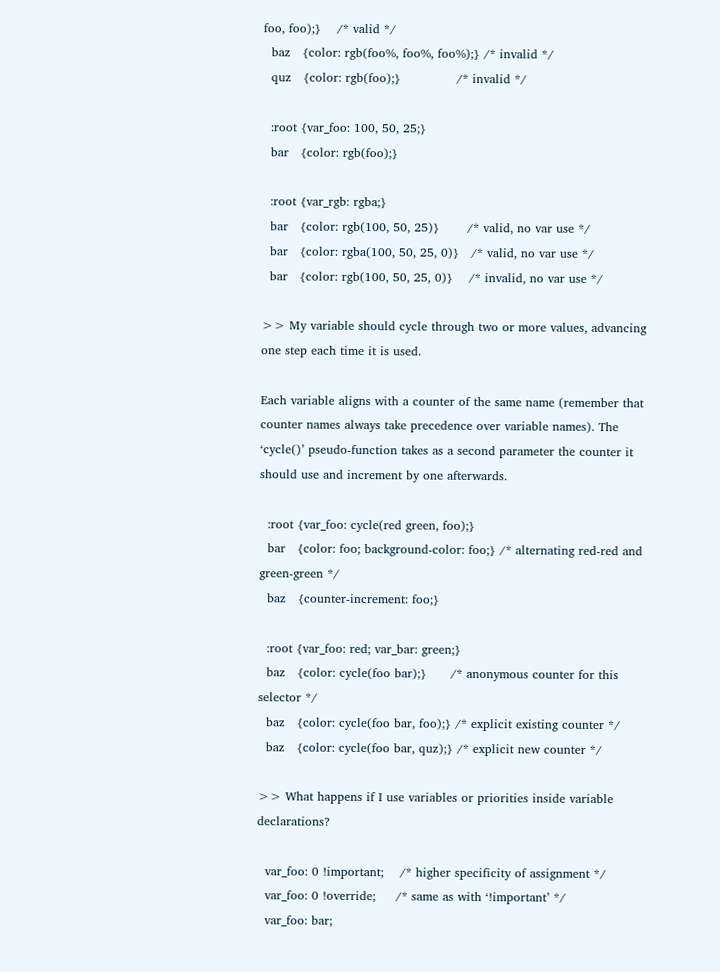foo, foo);}    /* valid */
  baz   {color: rgb(foo%, foo%, foo%);} /* invalid */
  quz   {color: rgb(foo);}              /* invalid */

  :root {var_foo: 100, 50, 25;}
  bar   {color: rgb(foo);}

  :root {var_rgb: rgba;}
  bar   {color: rgb(100, 50, 25)}       /* valid, no var use */
  bar   {color: rgba(100, 50, 25, 0)}   /* valid, no var use */
  bar   {color: rgb(100, 50, 25, 0)}    /* invalid, no var use */

>> My variable should cycle through two or more values, advancing one step each time it is used.

Each variable aligns with a counter of the same name (remember that counter names always take precedence over variable names). The ‘cycle()’ pseudo-function takes as a second parameter the counter it should use and increment by one afterwards.

  :root {var_foo: cycle(red green, foo);}
  bar   {color: foo; background-color: foo;} /* alternating red-red and green-green */
  baz   {counter-increment: foo;}

  :root {var_foo: red; var_bar: green;}
  baz   {color: cycle(foo bar);}      /* anonymous counter for this selector */
  baz   {color: cycle(foo bar, foo);} /* explicit existing counter */
  baz   {color: cycle(foo bar, quz);} /* explicit new counter */

>> What happens if I use variables or priorities inside variable declarations?

  var_foo: 0 !important;    /* higher specificity of assignment */
  var_foo: 0 !override;     /* same as with ‘!important’ */
  var_foo: bar;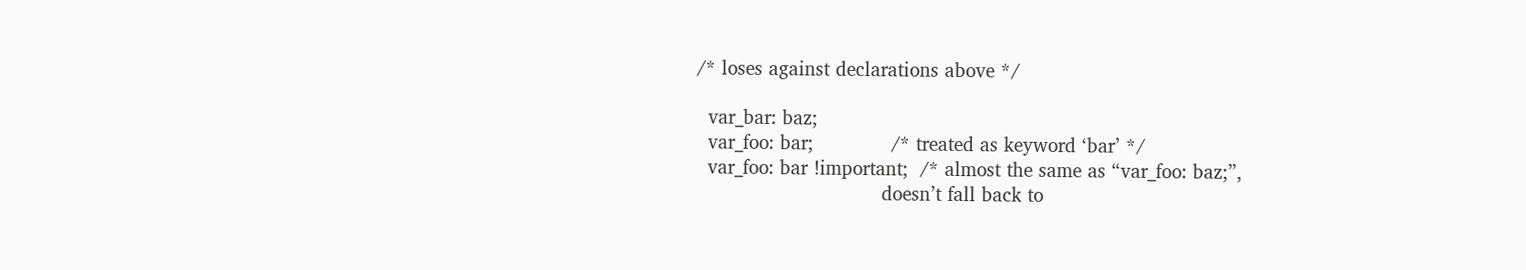/* loses against declarations above */

  var_bar: baz;
  var_foo: bar;             /* treated as keyword ‘bar’ */
  var_foo: bar !important;  /* almost the same as “var_foo: baz;”,
                               doesn’t fall back to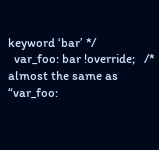keyword ‘bar’ */
  var_foo: bar !override;   /* almost the same as “var_foo: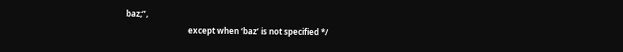baz;”,
                               except when ‘baz’ is not specified */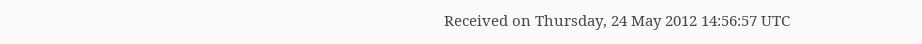Received on Thursday, 24 May 2012 14:56:57 UTC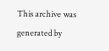This archive was generated by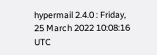hypermail 2.4.0 : Friday, 25 March 2022 10:08:16 UTC